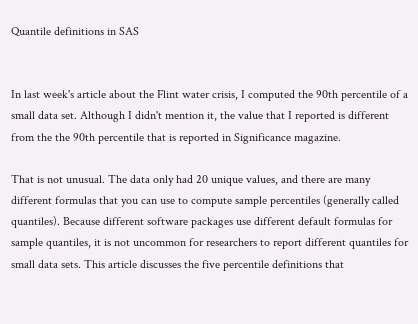Quantile definitions in SAS


In last week's article about the Flint water crisis, I computed the 90th percentile of a small data set. Although I didn't mention it, the value that I reported is different from the the 90th percentile that is reported in Significance magazine.

That is not unusual. The data only had 20 unique values, and there are many different formulas that you can use to compute sample percentiles (generally called quantiles). Because different software packages use different default formulas for sample quantiles, it is not uncommon for researchers to report different quantiles for small data sets. This article discusses the five percentile definitions that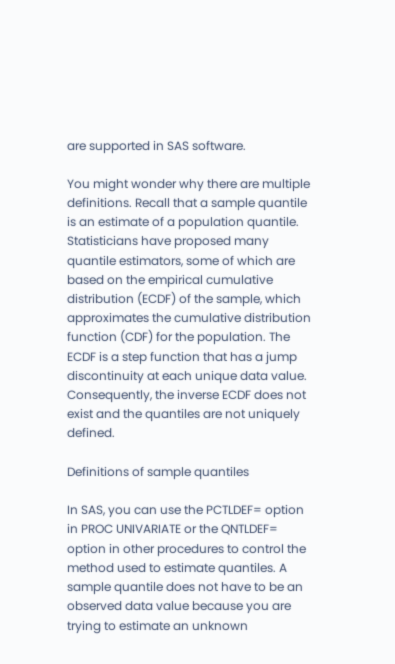are supported in SAS software.

You might wonder why there are multiple definitions. Recall that a sample quantile is an estimate of a population quantile. Statisticians have proposed many quantile estimators, some of which are based on the empirical cumulative distribution (ECDF) of the sample, which approximates the cumulative distribution function (CDF) for the population. The ECDF is a step function that has a jump discontinuity at each unique data value. Consequently, the inverse ECDF does not exist and the quantiles are not uniquely defined.

Definitions of sample quantiles

In SAS, you can use the PCTLDEF= option in PROC UNIVARIATE or the QNTLDEF= option in other procedures to control the method used to estimate quantiles. A sample quantile does not have to be an observed data value because you are trying to estimate an unknown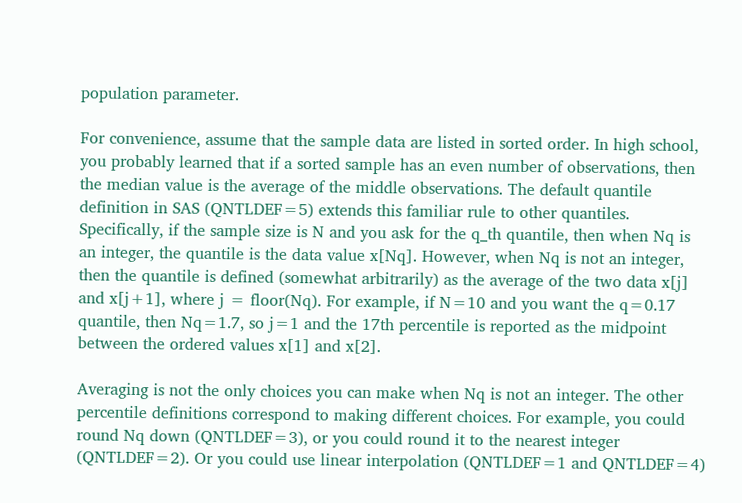population parameter.

For convenience, assume that the sample data are listed in sorted order. In high school, you probably learned that if a sorted sample has an even number of observations, then the median value is the average of the middle observations. The default quantile definition in SAS (QNTLDEF=5) extends this familiar rule to other quantiles. Specifically, if the sample size is N and you ask for the q_th quantile, then when Nq is an integer, the quantile is the data value x[Nq]. However, when Nq is not an integer, then the quantile is defined (somewhat arbitrarily) as the average of the two data x[j] and x[j+1], where j = floor(Nq). For example, if N=10 and you want the q=0.17 quantile, then Nq=1.7, so j=1 and the 17th percentile is reported as the midpoint between the ordered values x[1] and x[2].

Averaging is not the only choices you can make when Nq is not an integer. The other percentile definitions correspond to making different choices. For example, you could round Nq down (QNTLDEF=3), or you could round it to the nearest integer (QNTLDEF=2). Or you could use linear interpolation (QNTLDEF=1 and QNTLDEF=4)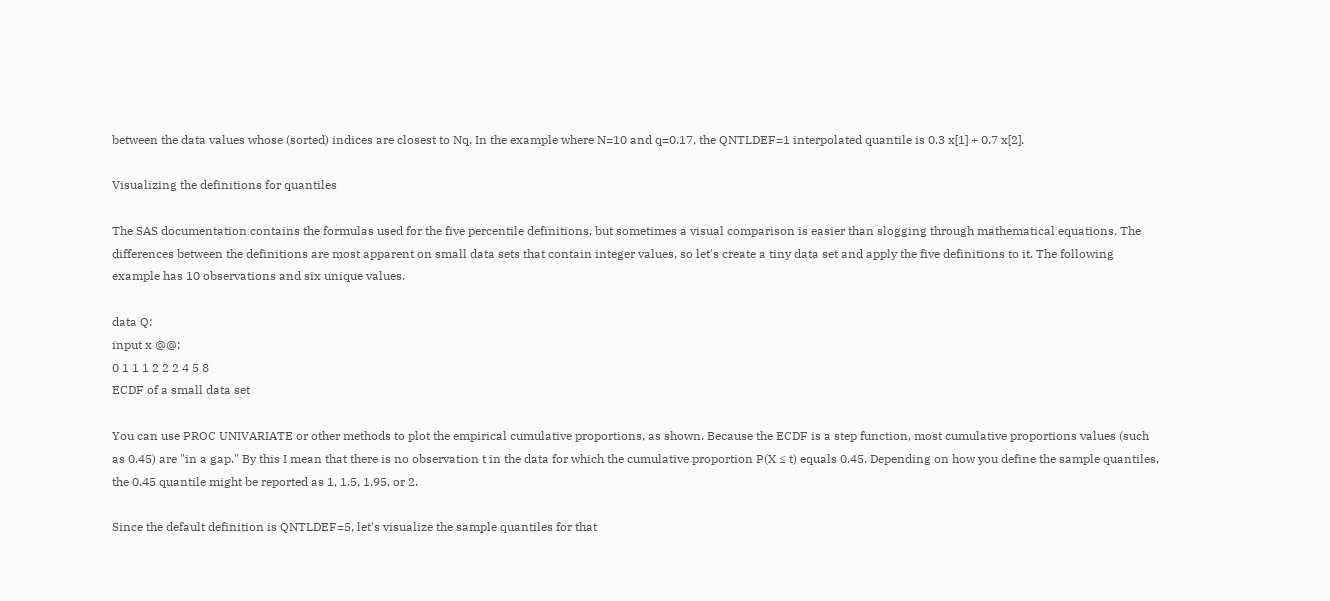between the data values whose (sorted) indices are closest to Nq. In the example where N=10 and q=0.17, the QNTLDEF=1 interpolated quantile is 0.3 x[1] + 0.7 x[2].

Visualizing the definitions for quantiles

The SAS documentation contains the formulas used for the five percentile definitions, but sometimes a visual comparison is easier than slogging through mathematical equations. The differences between the definitions are most apparent on small data sets that contain integer values, so let's create a tiny data set and apply the five definitions to it. The following example has 10 observations and six unique values.

data Q;
input x @@;
0 1 1 1 2 2 2 4 5 8
ECDF of a small data set

You can use PROC UNIVARIATE or other methods to plot the empirical cumulative proportions, as shown. Because the ECDF is a step function, most cumulative proportions values (such as 0.45) are "in a gap." By this I mean that there is no observation t in the data for which the cumulative proportion P(X ≤ t) equals 0.45. Depending on how you define the sample quantiles, the 0.45 quantile might be reported as 1, 1.5, 1.95, or 2.

Since the default definition is QNTLDEF=5, let's visualize the sample quantiles for that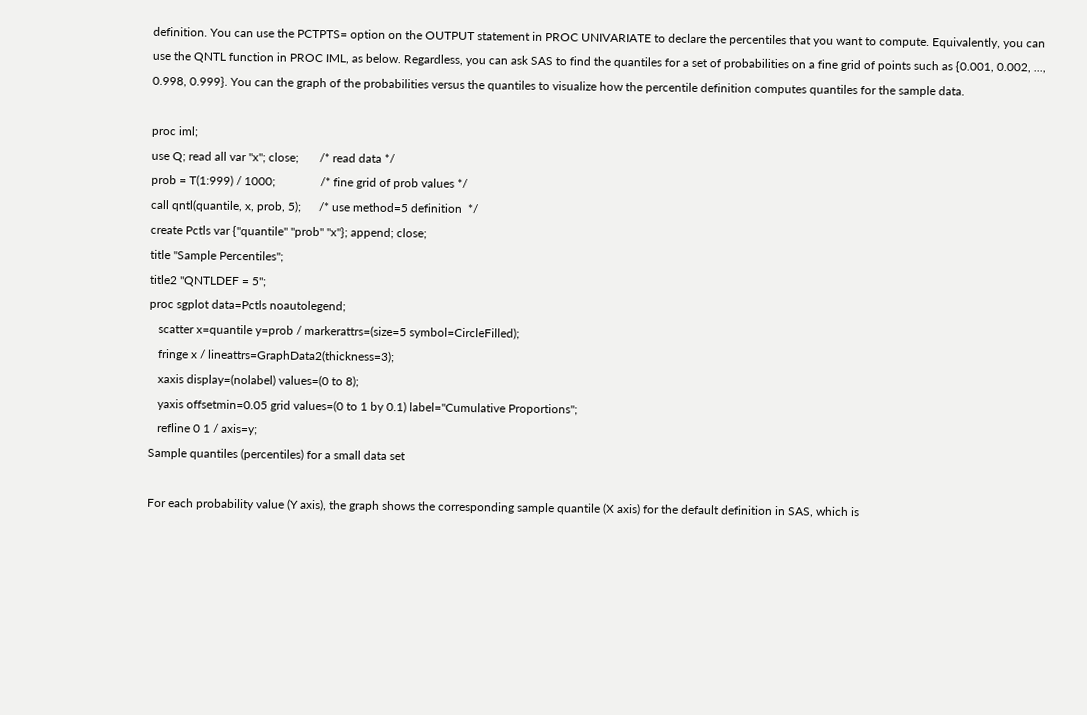definition. You can use the PCTPTS= option on the OUTPUT statement in PROC UNIVARIATE to declare the percentiles that you want to compute. Equivalently, you can use the QNTL function in PROC IML, as below. Regardless, you can ask SAS to find the quantiles for a set of probabilities on a fine grid of points such as {0.001, 0.002, ..., 0.998, 0.999}. You can the graph of the probabilities versus the quantiles to visualize how the percentile definition computes quantiles for the sample data.

proc iml;
use Q; read all var "x"; close;       /* read data */
prob = T(1:999) / 1000;               /* fine grid of prob values */
call qntl(quantile, x, prob, 5);      /* use method=5 definition  */
create Pctls var {"quantile" "prob" "x"}; append; close;
title "Sample Percentiles";
title2 "QNTLDEF = 5";
proc sgplot data=Pctls noautolegend;
   scatter x=quantile y=prob / markerattrs=(size=5 symbol=CircleFilled);
   fringe x / lineattrs=GraphData2(thickness=3);
   xaxis display=(nolabel) values=(0 to 8);
   yaxis offsetmin=0.05 grid values=(0 to 1 by 0.1) label="Cumulative Proportions";
   refline 0 1 / axis=y;
Sample quantiles (percentiles) for a small data set

For each probability value (Y axis), the graph shows the corresponding sample quantile (X axis) for the default definition in SAS, which is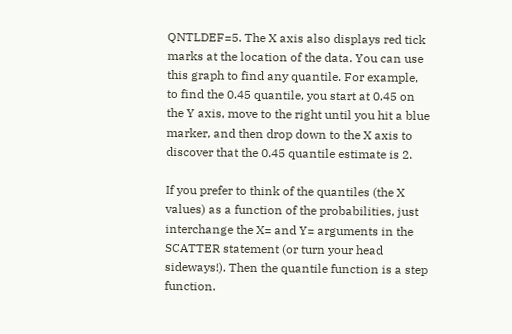QNTLDEF=5. The X axis also displays red tick marks at the location of the data. You can use this graph to find any quantile. For example, to find the 0.45 quantile, you start at 0.45 on the Y axis, move to the right until you hit a blue marker, and then drop down to the X axis to discover that the 0.45 quantile estimate is 2.

If you prefer to think of the quantiles (the X values) as a function of the probabilities, just interchange the X= and Y= arguments in the SCATTER statement (or turn your head sideways!). Then the quantile function is a step function.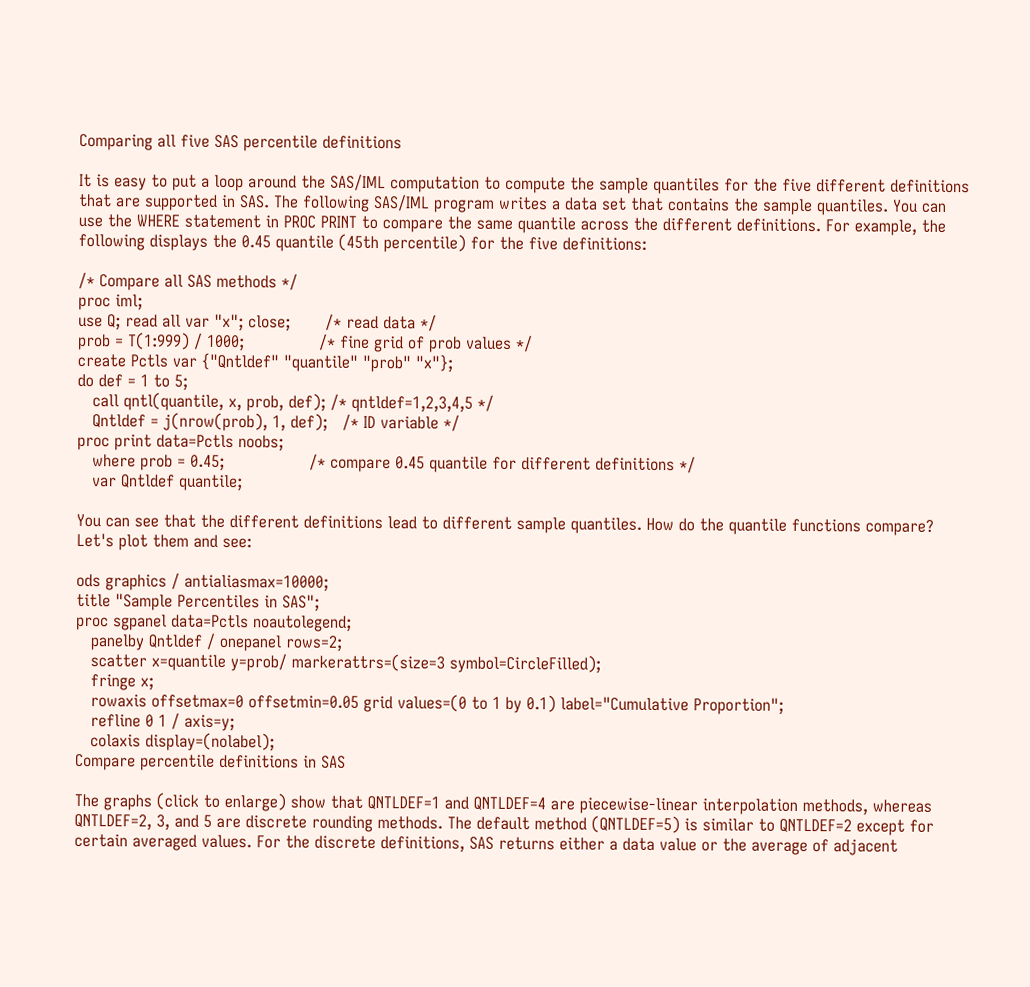Comparing all five SAS percentile definitions

It is easy to put a loop around the SAS/IML computation to compute the sample quantiles for the five different definitions that are supported in SAS. The following SAS/IML program writes a data set that contains the sample quantiles. You can use the WHERE statement in PROC PRINT to compare the same quantile across the different definitions. For example, the following displays the 0.45 quantile (45th percentile) for the five definitions:

/* Compare all SAS methods */
proc iml;
use Q; read all var "x"; close;       /* read data */
prob = T(1:999) / 1000;               /* fine grid of prob values */
create Pctls var {"Qntldef" "quantile" "prob" "x"};
do def = 1 to 5;
   call qntl(quantile, x, prob, def); /* qntldef=1,2,3,4,5 */
   Qntldef = j(nrow(prob), 1, def);   /* ID variable */
proc print data=Pctls noobs;
   where prob = 0.45;                 /* compare 0.45 quantile for different definitions */
   var Qntldef quantile;

You can see that the different definitions lead to different sample quantiles. How do the quantile functions compare? Let's plot them and see:

ods graphics / antialiasmax=10000;
title "Sample Percentiles in SAS";
proc sgpanel data=Pctls noautolegend;
   panelby Qntldef / onepanel rows=2;
   scatter x=quantile y=prob/ markerattrs=(size=3 symbol=CircleFilled);
   fringe x;
   rowaxis offsetmax=0 offsetmin=0.05 grid values=(0 to 1 by 0.1) label="Cumulative Proportion";
   refline 0 1 / axis=y;
   colaxis display=(nolabel);
Compare percentile definitions in SAS

The graphs (click to enlarge) show that QNTLDEF=1 and QNTLDEF=4 are piecewise-linear interpolation methods, whereas QNTLDEF=2, 3, and 5 are discrete rounding methods. The default method (QNTLDEF=5) is similar to QNTLDEF=2 except for certain averaged values. For the discrete definitions, SAS returns either a data value or the average of adjacent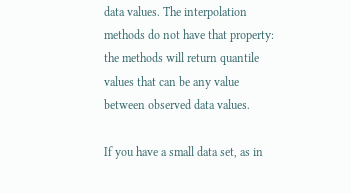data values. The interpolation methods do not have that property: the methods will return quantile values that can be any value between observed data values.

If you have a small data set, as in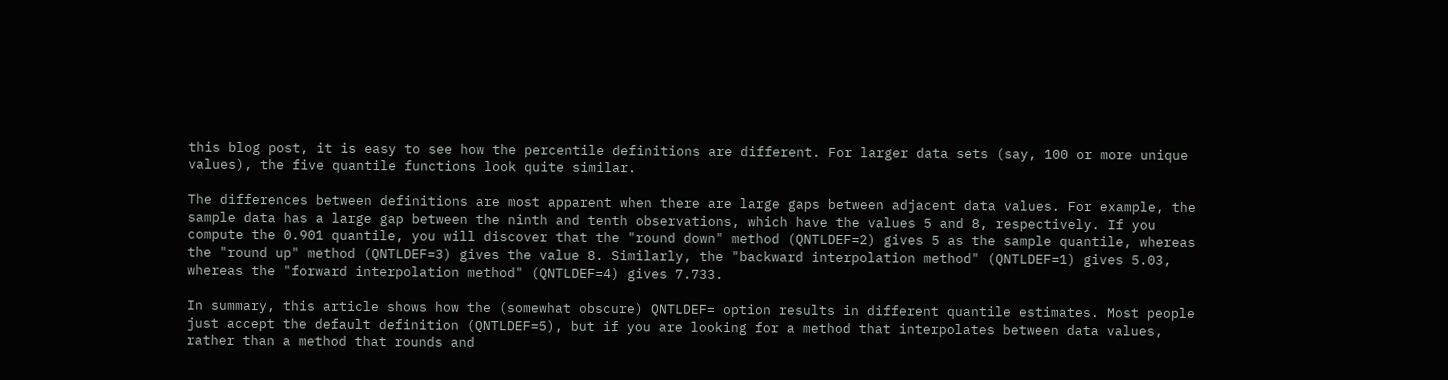this blog post, it is easy to see how the percentile definitions are different. For larger data sets (say, 100 or more unique values), the five quantile functions look quite similar.

The differences between definitions are most apparent when there are large gaps between adjacent data values. For example, the sample data has a large gap between the ninth and tenth observations, which have the values 5 and 8, respectively. If you compute the 0.901 quantile, you will discover that the "round down" method (QNTLDEF=2) gives 5 as the sample quantile, whereas the "round up" method (QNTLDEF=3) gives the value 8. Similarly, the "backward interpolation method" (QNTLDEF=1) gives 5.03, whereas the "forward interpolation method" (QNTLDEF=4) gives 7.733.

In summary, this article shows how the (somewhat obscure) QNTLDEF= option results in different quantile estimates. Most people just accept the default definition (QNTLDEF=5), but if you are looking for a method that interpolates between data values, rather than a method that rounds and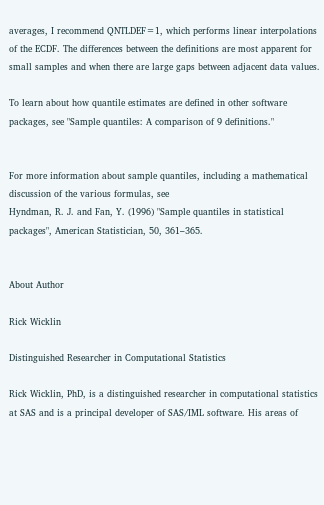averages, I recommend QNTLDEF=1, which performs linear interpolations of the ECDF. The differences between the definitions are most apparent for small samples and when there are large gaps between adjacent data values.

To learn about how quantile estimates are defined in other software packages, see "Sample quantiles: A comparison of 9 definitions."


For more information about sample quantiles, including a mathematical discussion of the various formulas, see
Hyndman, R. J. and Fan, Y. (1996) "Sample quantiles in statistical packages", American Statistician, 50, 361–365.


About Author

Rick Wicklin

Distinguished Researcher in Computational Statistics

Rick Wicklin, PhD, is a distinguished researcher in computational statistics at SAS and is a principal developer of SAS/IML software. His areas of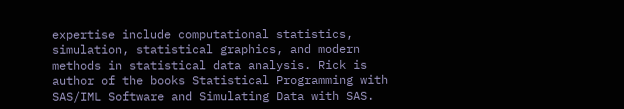expertise include computational statistics, simulation, statistical graphics, and modern methods in statistical data analysis. Rick is author of the books Statistical Programming with SAS/IML Software and Simulating Data with SAS.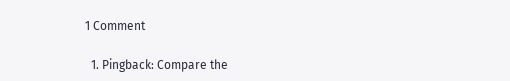1 Comment

  1. Pingback: Compare the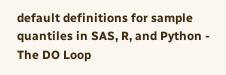default definitions for sample quantiles in SAS, R, and Python - The DO Loop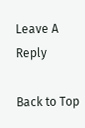Leave A Reply

Back to Top